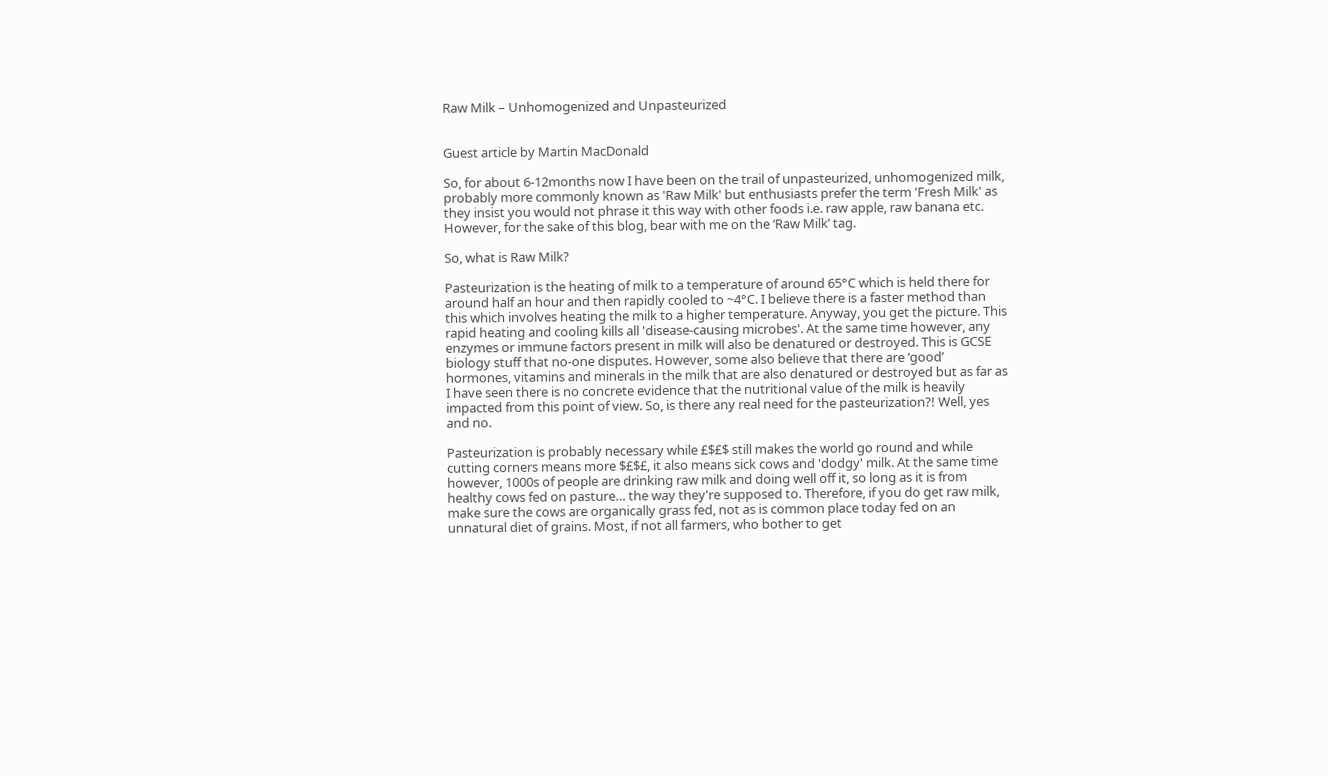Raw Milk – Unhomogenized and Unpasteurized


Guest article by Martin MacDonald

So, for about 6-12months now I have been on the trail of unpasteurized, unhomogenized milk, probably more commonly known as 'Raw Milk' but enthusiasts prefer the term 'Fresh Milk' as they insist you would not phrase it this way with other foods i.e. raw apple, raw banana etc. However, for the sake of this blog, bear with me on the ‘Raw Milk’ tag.

So, what is Raw Milk?

Pasteurization is the heating of milk to a temperature of around 65°C which is held there for around half an hour and then rapidly cooled to ~4°C. I believe there is a faster method than this which involves heating the milk to a higher temperature. Anyway, you get the picture. This rapid heating and cooling kills all 'disease-causing microbes'. At the same time however, any enzymes or immune factors present in milk will also be denatured or destroyed. This is GCSE biology stuff that no-one disputes. However, some also believe that there are ‘good’ hormones, vitamins and minerals in the milk that are also denatured or destroyed but as far as I have seen there is no concrete evidence that the nutritional value of the milk is heavily impacted from this point of view. So, is there any real need for the pasteurization?! Well, yes and no.

Pasteurization is probably necessary while £$£$ still makes the world go round and while cutting corners means more $£$£, it also means sick cows and 'dodgy' milk. At the same time however, 1000s of people are drinking raw milk and doing well off it, so long as it is from healthy cows fed on pasture… the way they're supposed to. Therefore, if you do get raw milk, make sure the cows are organically grass fed, not as is common place today fed on an unnatural diet of grains. Most, if not all farmers, who bother to get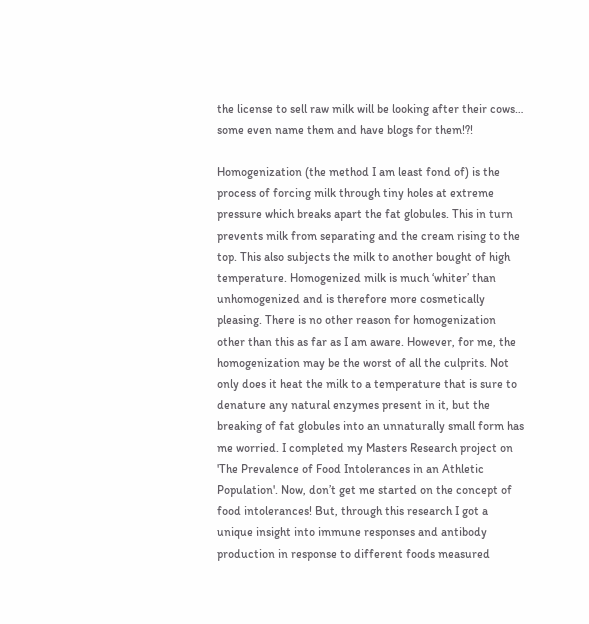the license to sell raw milk will be looking after their cows… some even name them and have blogs for them!?!

Homogenization (the method I am least fond of) is the process of forcing milk through tiny holes at extreme pressure which breaks apart the fat globules. This in turn prevents milk from separating and the cream rising to the top. This also subjects the milk to another bought of high temperature. Homogenized milk is much ‘whiter’ than unhomogenized and is therefore more cosmetically pleasing. There is no other reason for homogenization other than this as far as I am aware. However, for me, the homogenization may be the worst of all the culprits. Not only does it heat the milk to a temperature that is sure to denature any natural enzymes present in it, but the breaking of fat globules into an unnaturally small form has me worried. I completed my Masters Research project on 'The Prevalence of Food Intolerances in an Athletic Population'. Now, don’t get me started on the concept of food intolerances! But, through this research I got a unique insight into immune responses and antibody production in response to different foods measured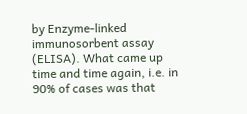by Enzyme-linked immunosorbent assay (ELISA). What came up time and time again, i.e. in 90% of cases was that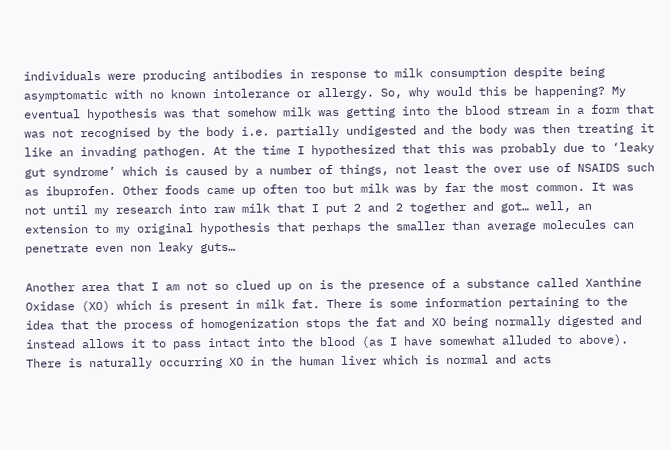individuals were producing antibodies in response to milk consumption despite being asymptomatic with no known intolerance or allergy. So, why would this be happening? My eventual hypothesis was that somehow milk was getting into the blood stream in a form that was not recognised by the body i.e. partially undigested and the body was then treating it like an invading pathogen. At the time I hypothesized that this was probably due to ‘leaky gut syndrome’ which is caused by a number of things, not least the over use of NSAIDS such as ibuprofen. Other foods came up often too but milk was by far the most common. It was not until my research into raw milk that I put 2 and 2 together and got… well, an extension to my original hypothesis that perhaps the smaller than average molecules can penetrate even non leaky guts…

Another area that I am not so clued up on is the presence of a substance called Xanthine Oxidase (XO) which is present in milk fat. There is some information pertaining to the idea that the process of homogenization stops the fat and XO being normally digested and instead allows it to pass intact into the blood (as I have somewhat alluded to above). There is naturally occurring XO in the human liver which is normal and acts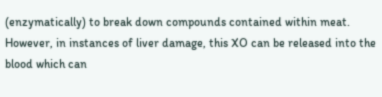(enzymatically) to break down compounds contained within meat. However, in instances of liver damage, this XO can be released into the blood which can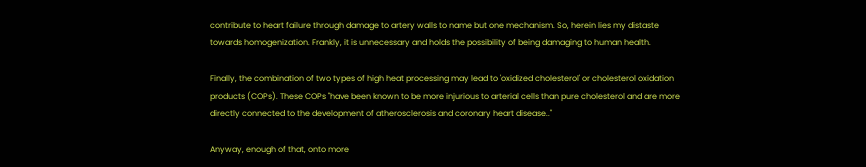contribute to heart failure through damage to artery walls to name but one mechanism. So, herein lies my distaste towards homogenization. Frankly, it is unnecessary and holds the possibility of being damaging to human health.

Finally, the combination of two types of high heat processing may lead to 'oxidized cholesterol' or cholesterol oxidation products (COPs). These COPs "have been known to be more injurious to arterial cells than pure cholesterol and are more directly connected to the development of atherosclerosis and coronary heart disease.."

Anyway, enough of that, onto more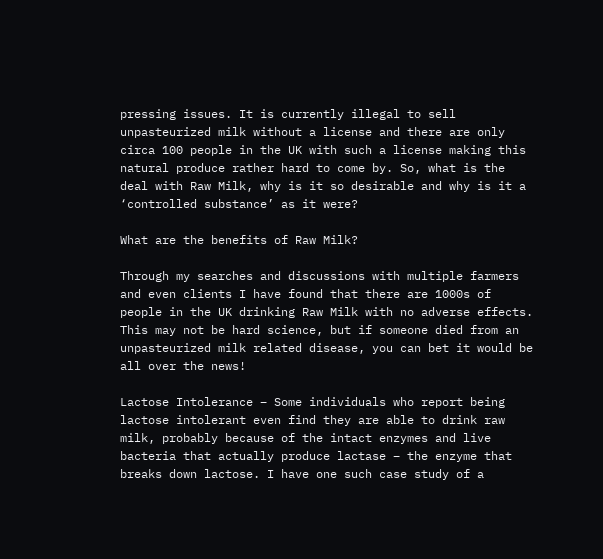pressing issues. It is currently illegal to sell unpasteurized milk without a license and there are only circa 100 people in the UK with such a license making this natural produce rather hard to come by. So, what is the deal with Raw Milk, why is it so desirable and why is it a ‘controlled substance’ as it were?

What are the benefits of Raw Milk?

Through my searches and discussions with multiple farmers and even clients I have found that there are 1000s of people in the UK drinking Raw Milk with no adverse effects. This may not be hard science, but if someone died from an unpasteurized milk related disease, you can bet it would be all over the news!

Lactose Intolerance – Some individuals who report being lactose intolerant even find they are able to drink raw milk, probably because of the intact enzymes and live bacteria that actually produce lactase – the enzyme that breaks down lactose. I have one such case study of a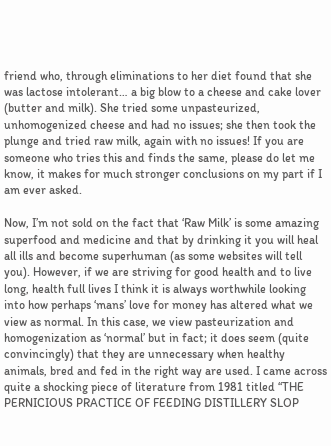friend who, through eliminations to her diet found that she was lactose intolerant… a big blow to a cheese and cake lover (butter and milk). She tried some unpasteurized, unhomogenized cheese and had no issues; she then took the plunge and tried raw milk, again with no issues! If you are someone who tries this and finds the same, please do let me know, it makes for much stronger conclusions on my part if I am ever asked.

Now, I’m not sold on the fact that ‘Raw Milk’ is some amazing superfood and medicine and that by drinking it you will heal all ills and become superhuman (as some websites will tell you). However, if we are striving for good health and to live long, health full lives I think it is always worthwhile looking into how perhaps ‘mans’ love for money has altered what we view as normal. In this case, we view pasteurization and homogenization as ‘normal’ but in fact; it does seem (quite convincingly) that they are unnecessary when healthy animals, bred and fed in the right way are used. I came across quite a shocking piece of literature from 1981 titled “THE PERNICIOUS PRACTICE OF FEEDING DISTILLERY SLOP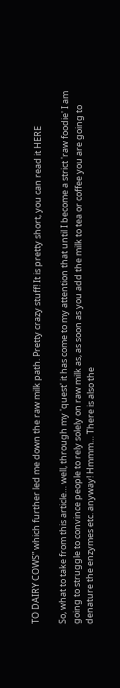TO DAIRY COWS” which further led me down the raw milk path. Pretty crazy stuff! It is pretty short, you can read it HERE

So, what to take from this article… well, through my 'quest' it has come to my attention that until I become a strict 'raw foodie' I am going to struggle to convince people to rely solely on raw milk as, as soon as you add the milk to tea or coffee you are going to denature the enzymes etc. anyway! Hmmm… There is also the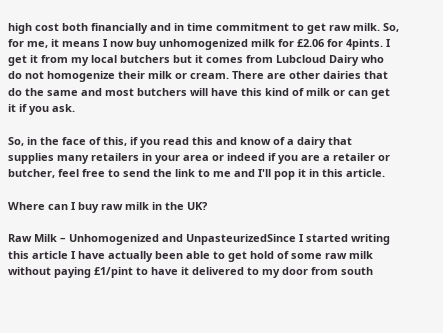high cost both financially and in time commitment to get raw milk. So, for me, it means I now buy unhomogenized milk for £2.06 for 4pints. I get it from my local butchers but it comes from Lubcloud Dairy who do not homogenize their milk or cream. There are other dairies that do the same and most butchers will have this kind of milk or can get it if you ask.

So, in the face of this, if you read this and know of a dairy that supplies many retailers in your area or indeed if you are a retailer or butcher, feel free to send the link to me and I'll pop it in this article.

Where can I buy raw milk in the UK?

Raw Milk – Unhomogenized and UnpasteurizedSince I started writing this article I have actually been able to get hold of some raw milk without paying £1/pint to have it delivered to my door from south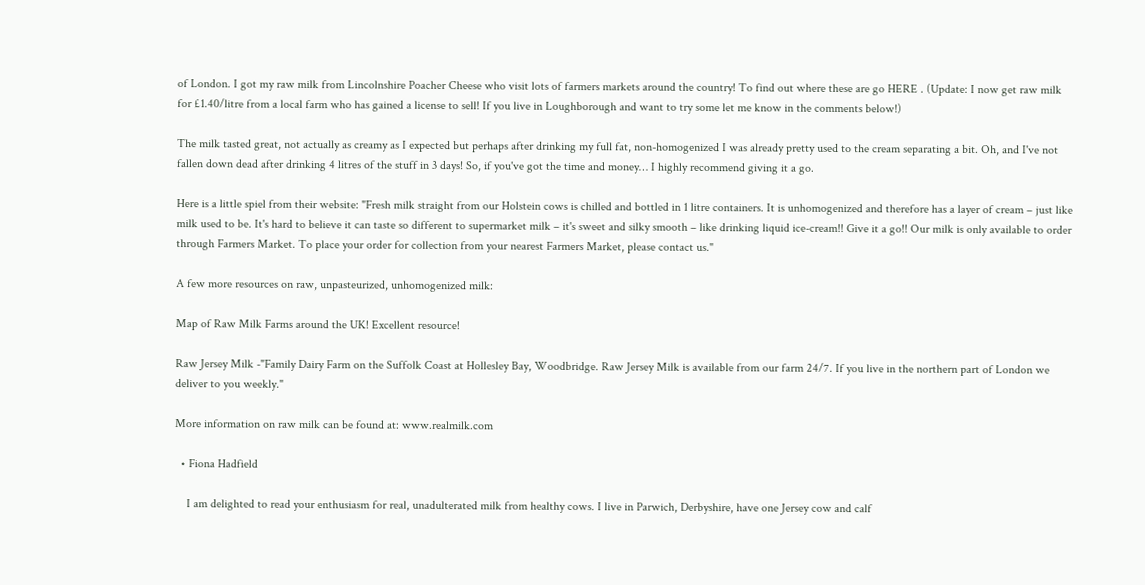of London. I got my raw milk from Lincolnshire Poacher Cheese who visit lots of farmers markets around the country! To find out where these are go HERE . (Update: I now get raw milk for £1.40/litre from a local farm who has gained a license to sell! If you live in Loughborough and want to try some let me know in the comments below!)

The milk tasted great, not actually as creamy as I expected but perhaps after drinking my full fat, non-homogenized I was already pretty used to the cream separating a bit. Oh, and I've not fallen down dead after drinking 4 litres of the stuff in 3 days! So, if you've got the time and money… I highly recommend giving it a go.

Here is a little spiel from their website: "Fresh milk straight from our Holstein cows is chilled and bottled in 1 litre containers. It is unhomogenized and therefore has a layer of cream – just like milk used to be. It's hard to believe it can taste so different to supermarket milk – it's sweet and silky smooth – like drinking liquid ice-cream!! Give it a go!! Our milk is only available to order through Farmers Market. To place your order for collection from your nearest Farmers Market, please contact us."

A few more resources on raw, unpasteurized, unhomogenized milk:

Map of Raw Milk Farms around the UK! Excellent resource!

Raw Jersey Milk -"Family Dairy Farm on the Suffolk Coast at Hollesley Bay, Woodbridge. Raw Jersey Milk is available from our farm 24/7. If you live in the northern part of London we deliver to you weekly."

More information on raw milk can be found at: www.realmilk.com

  • Fiona Hadfield

    I am delighted to read your enthusiasm for real, unadulterated milk from healthy cows. I live in Parwich, Derbyshire, have one Jersey cow and calf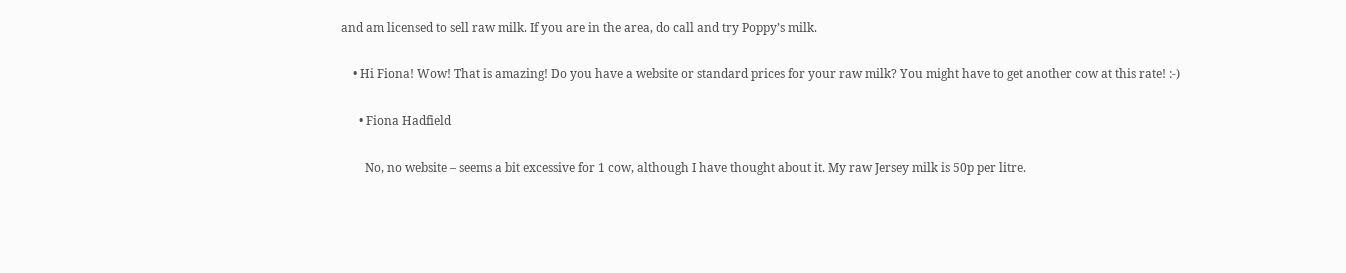and am licensed to sell raw milk. If you are in the area, do call and try Poppy’s milk.

    • Hi Fiona! Wow! That is amazing! Do you have a website or standard prices for your raw milk? You might have to get another cow at this rate! :-)

      • Fiona Hadfield

        No, no website – seems a bit excessive for 1 cow, although I have thought about it. My raw Jersey milk is 50p per litre.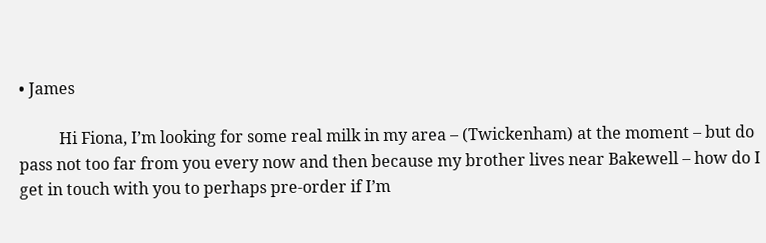• James

          Hi Fiona, I’m looking for some real milk in my area – (Twickenham) at the moment – but do pass not too far from you every now and then because my brother lives near Bakewell – how do I get in touch with you to perhaps pre-order if I’m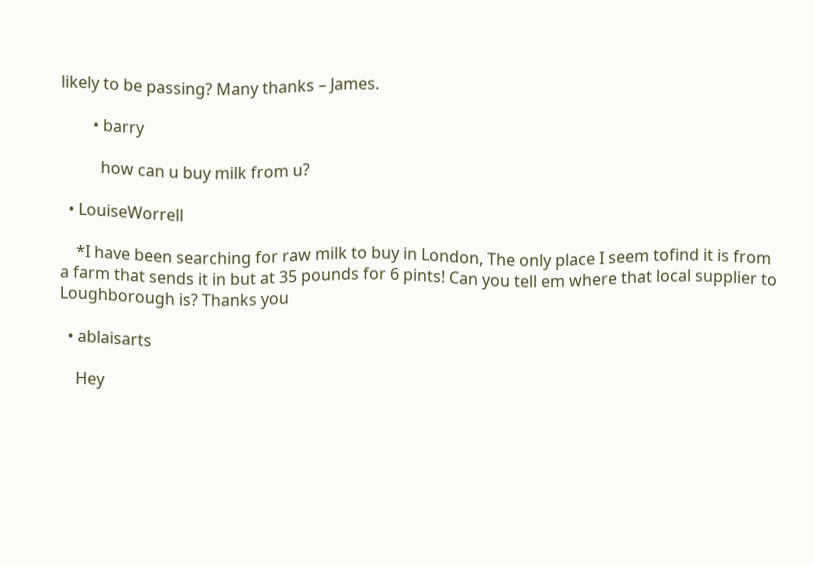likely to be passing? Many thanks – James.

        • barry

          how can u buy milk from u?

  • LouiseWorrell

    *I have been searching for raw milk to buy in London, The only place I seem tofind it is from a farm that sends it in but at 35 pounds for 6 pints! Can you tell em where that local supplier to Loughborough is? Thanks you

  • ablaisarts

    Hey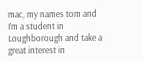mac, my names tom and I’m a student in Loughborough and take a great interest in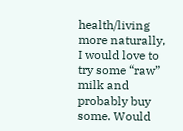health/living more naturally, I would love to try some “raw” milk and probably buy some. Would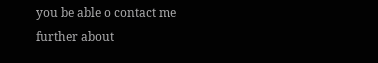you be able o contact me further about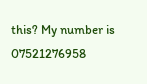this? My number is 07521276958